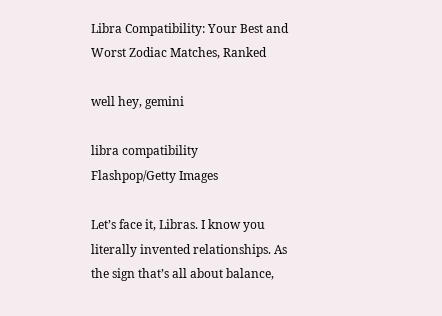Libra Compatibility: Your Best and Worst Zodiac Matches, Ranked

well hey, gemini

libra compatibility
Flashpop/Getty Images

Let’s face it, Libras. I know you literally invented relationships. As the sign that’s all about balance,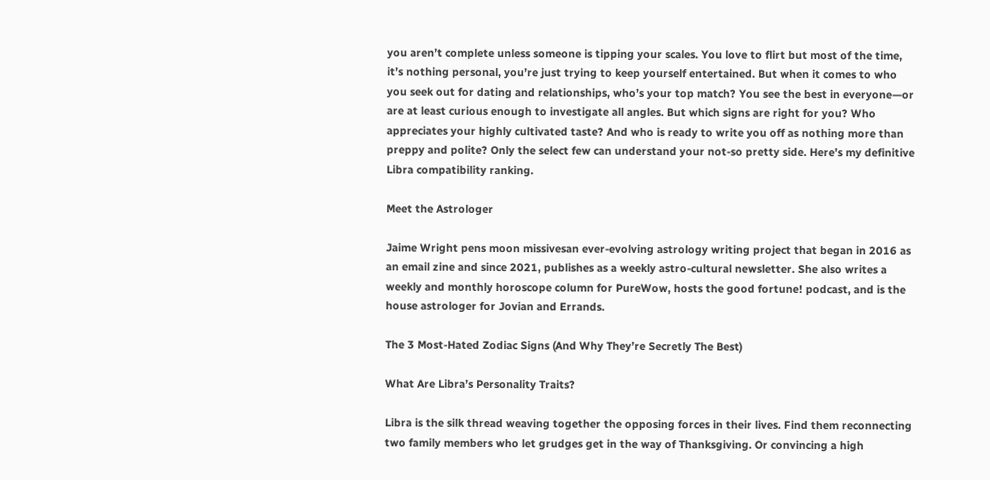you aren’t complete unless someone is tipping your scales. You love to flirt but most of the time, it’s nothing personal, you’re just trying to keep yourself entertained. But when it comes to who you seek out for dating and relationships, who’s your top match? You see the best in everyone—or are at least curious enough to investigate all angles. But which signs are right for you? Who appreciates your highly cultivated taste? And who is ready to write you off as nothing more than preppy and polite? Only the select few can understand your not-so pretty side. Here’s my definitive Libra compatibility ranking.

Meet the Astrologer

Jaime Wright pens moon missivesan ever-evolving astrology writing project that began in 2016 as an email zine and since 2021, publishes as a weekly astro-cultural newsletter. She also writes a weekly and monthly horoscope column for PureWow, hosts the good fortune! podcast, and is the house astrologer for Jovian and Errands.

The 3 Most-Hated Zodiac Signs (And Why They’re Secretly The Best)

What Are Libra’s Personality Traits?

Libra is the silk thread weaving together the opposing forces in their lives. Find them reconnecting two family members who let grudges get in the way of Thanksgiving. Or convincing a high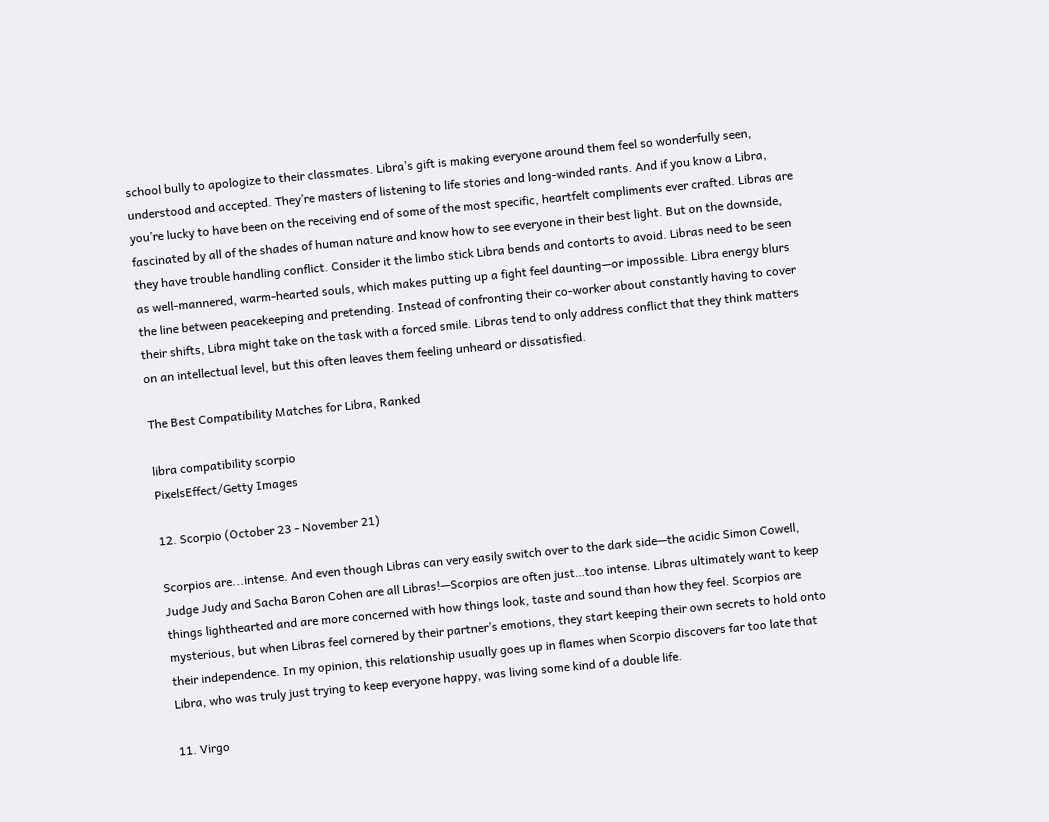school bully to apologize to their classmates. Libra’s gift is making everyone around them feel so wonderfully seen, understood and accepted. They’re masters of listening to life stories and long-winded rants. And if you know a Libra, you’re lucky to have been on the receiving end of some of the most specific, heartfelt compliments ever crafted. Libras are fascinated by all of the shades of human nature and know how to see everyone in their best light. But on the downside, they have trouble handling conflict. Consider it the limbo stick Libra bends and contorts to avoid. Libras need to be seen as well-mannered, warm-hearted souls, which makes putting up a fight feel daunting—or impossible. Libra energy blurs the line between peacekeeping and pretending. Instead of confronting their co-worker about constantly having to cover their shifts, Libra might take on the task with a forced smile. Libras tend to only address conflict that they think matters on an intellectual level, but this often leaves them feeling unheard or dissatisfied.

The Best Compatibility Matches for Libra, Ranked

libra compatibility scorpio
PixelsEffect/Getty Images

12. Scorpio (October 23 - November 21)

Scorpios are...intense. And even though Libras can very easily switch over to the dark side—the acidic Simon Cowell, Judge Judy and Sacha Baron Cohen are all Libras!—Scorpios are often just…too intense. Libras ultimately want to keep things lighthearted and are more concerned with how things look, taste and sound than how they feel. Scorpios are mysterious, but when Libras feel cornered by their partner’s emotions, they start keeping their own secrets to hold onto their independence. In my opinion, this relationship usually goes up in flames when Scorpio discovers far too late that Libra, who was truly just trying to keep everyone happy, was living some kind of a double life.

11. Virgo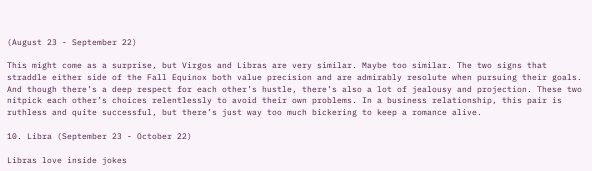(August 23 - September 22)

This might come as a surprise, but Virgos and Libras are very similar. Maybe too similar. The two signs that straddle either side of the Fall Equinox both value precision and are admirably resolute when pursuing their goals. And though there’s a deep respect for each other’s hustle, there’s also a lot of jealousy and projection. These two nitpick each other’s choices relentlessly to avoid their own problems. In a business relationship, this pair is ruthless and quite successful, but there’s just way too much bickering to keep a romance alive.

10. Libra (September 23 - October 22)

Libras love inside jokes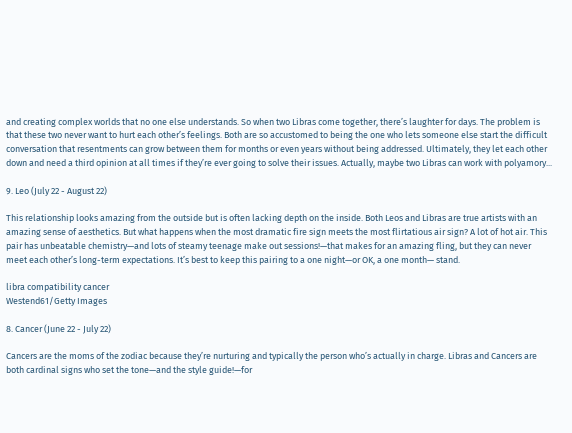and creating complex worlds that no one else understands. So when two Libras come together, there’s laughter for days. The problem is that these two never want to hurt each other’s feelings. Both are so accustomed to being the one who lets someone else start the difficult conversation that resentments can grow between them for months or even years without being addressed. Ultimately, they let each other down and need a third opinion at all times if they’re ever going to solve their issues. Actually, maybe two Libras can work with polyamory...

9. Leo (July 22 - August 22)

This relationship looks amazing from the outside but is often lacking depth on the inside. Both Leos and Libras are true artists with an amazing sense of aesthetics. But what happens when the most dramatic fire sign meets the most flirtatious air sign? A lot of hot air. This pair has unbeatable chemistry—and lots of steamy teenage make out sessions!—that makes for an amazing fling, but they can never meet each other’s long-term expectations. It’s best to keep this pairing to a one night—or OK, a one month— stand.

libra compatibility cancer
Westend61/Getty Images

8. Cancer (June 22 - July 22)

Cancers are the moms of the zodiac because they’re nurturing and typically the person who’s actually in charge. Libras and Cancers are both cardinal signs who set the tone—and the style guide!—for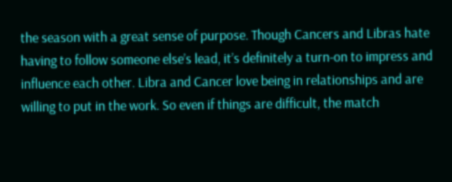the season with a great sense of purpose. Though Cancers and Libras hate having to follow someone else’s lead, it’s definitely a turn-on to impress and influence each other. Libra and Cancer love being in relationships and are willing to put in the work. So even if things are difficult, the match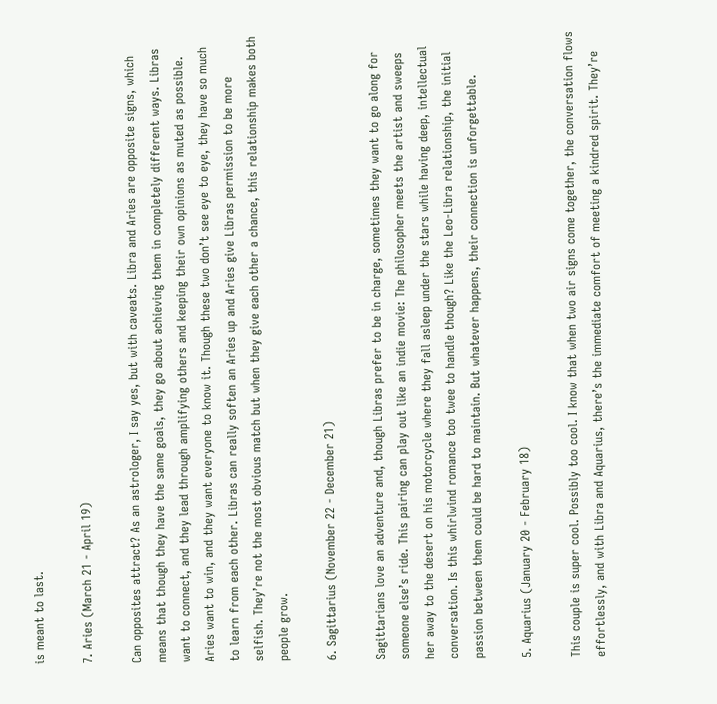is meant to last.

7. Aries (March 21 - April 19)

Can opposites attract? As an astrologer, I say yes, but with caveats. Libra and Aries are opposite signs, which means that though they have the same goals, they go about achieving them in completely different ways. Libras want to connect, and they lead through amplifying others and keeping their own opinions as muted as possible. Aries want to win, and they want everyone to know it. Though these two don’t see eye to eye, they have so much to learn from each other. Libras can really soften an Aries up and Aries give Libras permission to be more selfish. They’re not the most obvious match but when they give each other a chance, this relationship makes both people grow.

6. Sagittarius (November 22 - December 21)

Sagittarians love an adventure and, though Libras prefer to be in charge, sometimes they want to go along for someone else’s ride. This pairing can play out like an indie movie: The philosopher meets the artist and sweeps her away to the desert on his motorcycle where they fall asleep under the stars while having deep, intellectual conversation. Is this whirlwind romance too twee to handle though? Like the Leo-Libra relationship, the initial passion between them could be hard to maintain. But whatever happens, their connection is unforgettable.

5. Aquarius (January 20 - February 18)

This couple is super cool. Possibly too cool. I know that when two air signs come together, the conversation flows effortlessly, and with Libra and Aquarius, there’s the immediate comfort of meeting a kindred spirit. They’re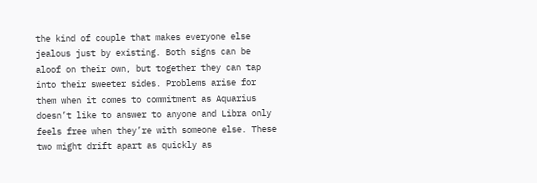the kind of couple that makes everyone else jealous just by existing. Both signs can be aloof on their own, but together they can tap into their sweeter sides. Problems arise for them when it comes to commitment as Aquarius doesn’t like to answer to anyone and Libra only feels free when they’re with someone else. These two might drift apart as quickly as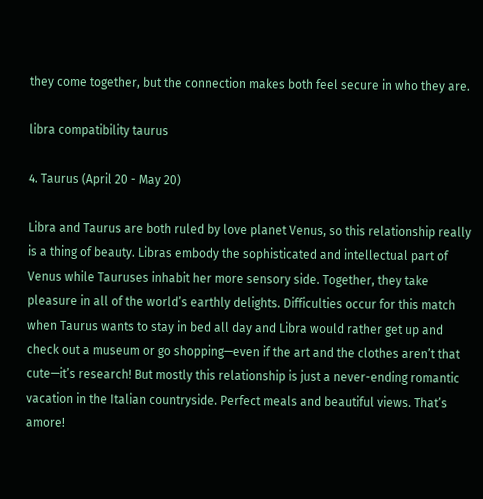they come together, but the connection makes both feel secure in who they are.

libra compatibility taurus

4. Taurus (April 20 - May 20)

Libra and Taurus are both ruled by love planet Venus, so this relationship really is a thing of beauty. Libras embody the sophisticated and intellectual part of Venus while Tauruses inhabit her more sensory side. Together, they take pleasure in all of the world’s earthly delights. Difficulties occur for this match when Taurus wants to stay in bed all day and Libra would rather get up and check out a museum or go shopping—even if the art and the clothes aren’t that cute—it’s research! But mostly this relationship is just a never-ending romantic vacation in the Italian countryside. Perfect meals and beautiful views. That’s amore!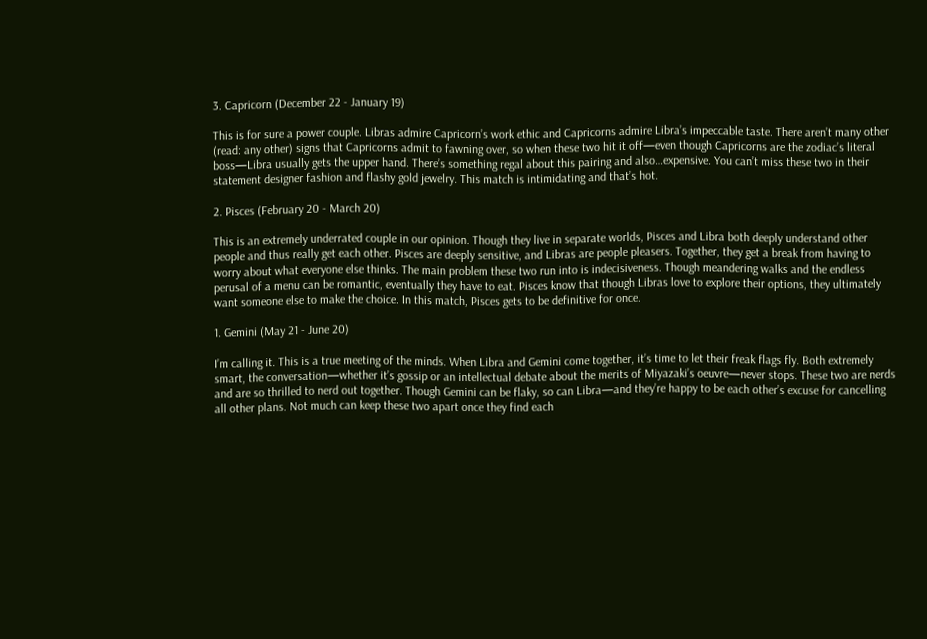3. Capricorn (December 22 - January 19)

This is for sure a power couple. Libras admire Capricorn’s work ethic and Capricorns admire Libra’s impeccable taste. There aren’t many other (read: any other) signs that Capricorns admit to fawning over, so when these two hit it off—even though Capricorns are the zodiac’s literal boss—Libra usually gets the upper hand. There’s something regal about this pairing and also…expensive. You can’t miss these two in their statement designer fashion and flashy gold jewelry. This match is intimidating and that’s hot.

2. Pisces (February 20 - March 20)

This is an extremely underrated couple in our opinion. Though they live in separate worlds, Pisces and Libra both deeply understand other people and thus really get each other. Pisces are deeply sensitive, and Libras are people pleasers. Together, they get a break from having to worry about what everyone else thinks. The main problem these two run into is indecisiveness. Though meandering walks and the endless perusal of a menu can be romantic, eventually they have to eat. Pisces know that though Libras love to explore their options, they ultimately want someone else to make the choice. In this match, Pisces gets to be definitive for once.

1. Gemini (May 21 - June 20)

I’m calling it. This is a true meeting of the minds. When Libra and Gemini come together, it’s time to let their freak flags fly. Both extremely smart, the conversation—whether it’s gossip or an intellectual debate about the merits of Miyazaki’s oeuvre—never stops. These two are nerds and are so thrilled to nerd out together. Though Gemini can be flaky, so can Libra—and they’re happy to be each other’s excuse for cancelling all other plans. Not much can keep these two apart once they find each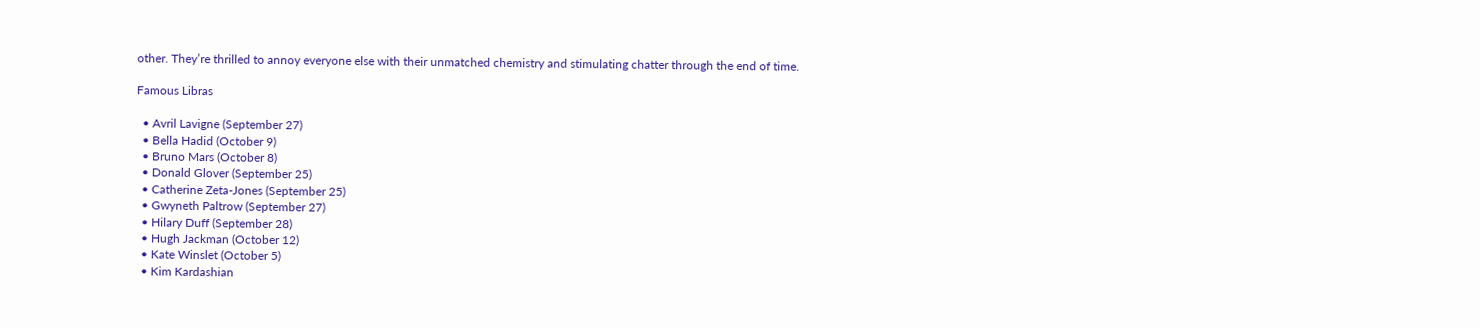other. They’re thrilled to annoy everyone else with their unmatched chemistry and stimulating chatter through the end of time.

Famous Libras

  • Avril Lavigne (September 27)
  • Bella Hadid (October 9)
  • Bruno Mars (October 8)
  • Donald Glover (September 25)
  • Catherine Zeta-Jones (September 25)
  • Gwyneth Paltrow (September 27)
  • Hilary Duff (September 28)
  • Hugh Jackman (October 12)
  • Kate Winslet (October 5)
  • Kim Kardashian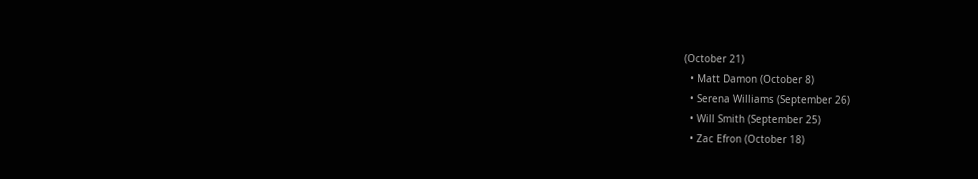(October 21)
  • Matt Damon (October 8)
  • Serena Williams (September 26)
  • Will Smith (September 25)
  • Zac Efron (October 18)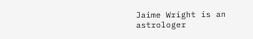Jaime Wright is an astrologer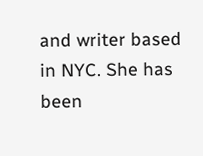and writer based in NYC. She has been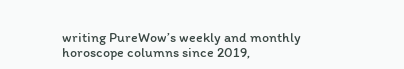writing PureWow’s weekly and monthly horoscope columns since 2019,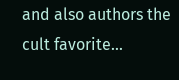and also authors the cult favorite...